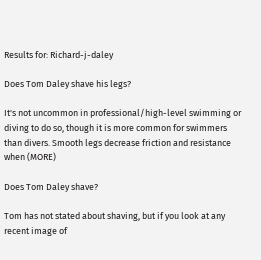Results for: Richard-j-daley

Does Tom Daley shave his legs?

It's not uncommon in professional/high-level swimming or diving to do so, though it is more common for swimmers than divers. Smooth legs decrease friction and resistance when (MORE)

Does Tom Daley shave?

Tom has not stated about shaving, but if you look at any recent image of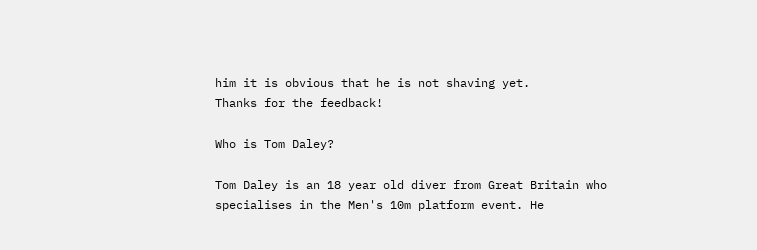him it is obvious that he is not shaving yet.
Thanks for the feedback!

Who is Tom Daley?

Tom Daley is an 18 year old diver from Great Britain who specialises in the Men's 10m platform event. He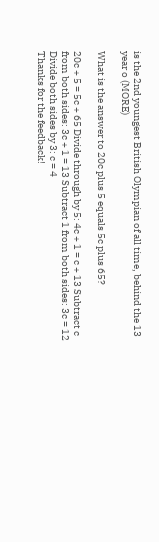is the 2nd youngest British Olympian of all time, behind the 13 year o (MORE)

What is the answer to 20c plus 5 equals 5c plus 65?

20c + 5 = 5c + 65 Divide through by 5: 4c + 1 = c + 13 Subtract c from both sides: 3c + 1 = 13 Subtract 1 from both sides: 3c = 12 Divide both sides by 3: c = 4
Thanks for the feedback!